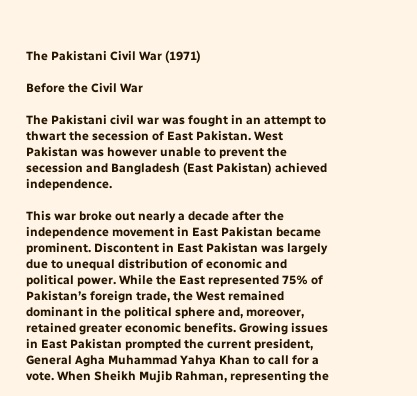The Pakistani Civil War (1971)

Before the Civil War

The Pakistani civil war was fought in an attempt to thwart the secession of East Pakistan. West Pakistan was however unable to prevent the secession and Bangladesh (East Pakistan) achieved independence.

This war broke out nearly a decade after the independence movement in East Pakistan became prominent. Discontent in East Pakistan was largely due to unequal distribution of economic and political power. While the East represented 75% of Pakistan’s foreign trade, the West remained dominant in the political sphere and, moreover, retained greater economic benefits. Growing issues in East Pakistan prompted the current president, General Agha Muhammad Yahya Khan to call for a vote. When Sheikh Mujib Rahman, representing the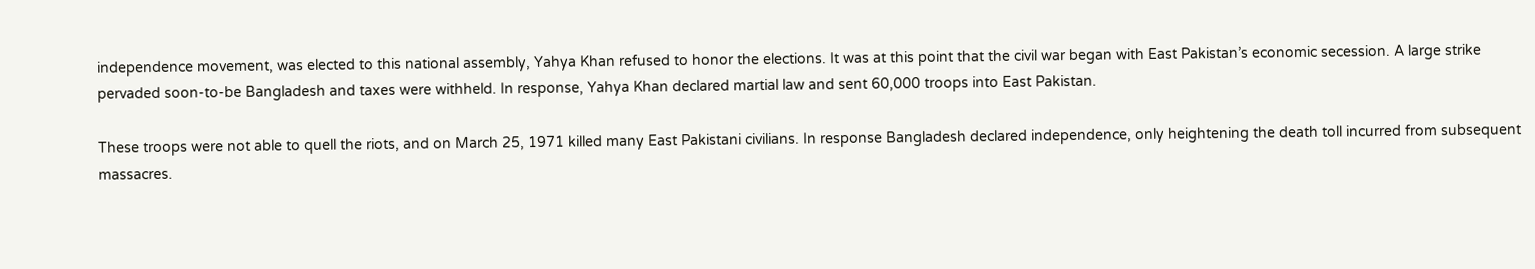independence movement, was elected to this national assembly, Yahya Khan refused to honor the elections. It was at this point that the civil war began with East Pakistan’s economic secession. A large strike pervaded soon-to-be Bangladesh and taxes were withheld. In response, Yahya Khan declared martial law and sent 60,000 troops into East Pakistan.

These troops were not able to quell the riots, and on March 25, 1971 killed many East Pakistani civilians. In response Bangladesh declared independence, only heightening the death toll incurred from subsequent massacres.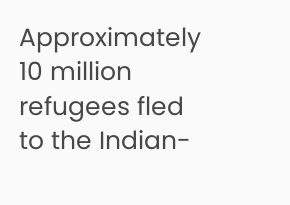Approximately 10 million refugees fled to the Indian-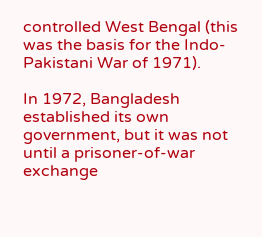controlled West Bengal (this was the basis for the Indo-Pakistani War of 1971).

In 1972, Bangladesh established its own government, but it was not until a prisoner-of-war exchange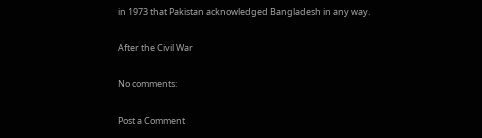in 1973 that Pakistan acknowledged Bangladesh in any way.

After the Civil War

No comments:

Post a Comment